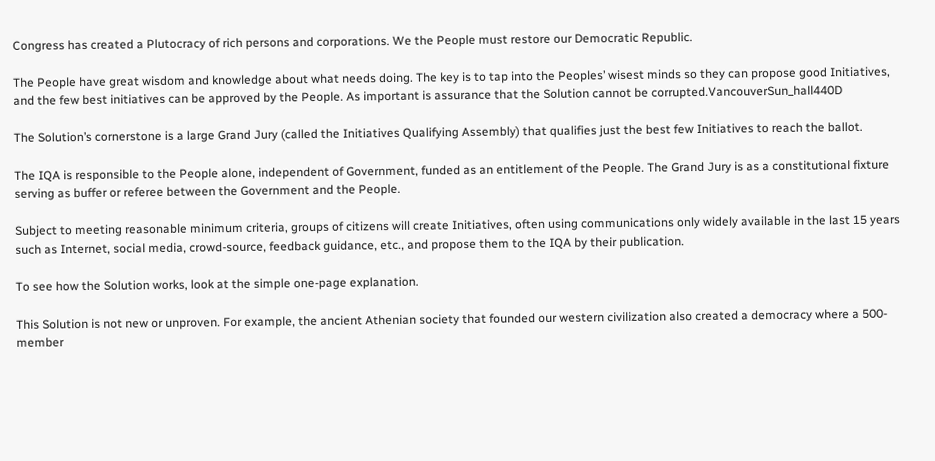Congress has created a Plutocracy of rich persons and corporations. We the People must restore our Democratic Republic.

The People have great wisdom and knowledge about what needs doing. The key is to tap into the Peoples’ wisest minds so they can propose good Initiatives, and the few best initiatives can be approved by the People. As important is assurance that the Solution cannot be corrupted.VancouverSun_hall440D

The Solution’s cornerstone is a large Grand Jury (called the Initiatives Qualifying Assembly) that qualifies just the best few Initiatives to reach the ballot.

The IQA is responsible to the People alone, independent of Government, funded as an entitlement of the People. The Grand Jury is as a constitutional fixture serving as buffer or referee between the Government and the People.

Subject to meeting reasonable minimum criteria, groups of citizens will create Initiatives, often using communications only widely available in the last 15 years such as Internet, social media, crowd-source, feedback guidance, etc., and propose them to the IQA by their publication.

To see how the Solution works, look at the simple one-page explanation.

This Solution is not new or unproven. For example, the ancient Athenian society that founded our western civilization also created a democracy where a 500-member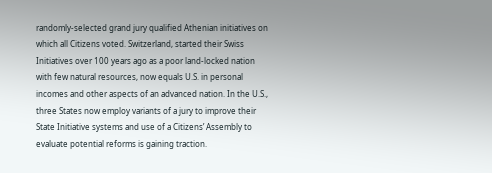randomly-selected grand jury qualified Athenian initiatives on which all Citizens voted. Switzerland, started their Swiss Initiatives over 100 years ago as a poor land-locked nation with few natural resources, now equals U.S. in personal incomes and other aspects of an advanced nation. In the U.S., three States now employ variants of a jury to improve their State Initiative systems and use of a Citizens’ Assembly to evaluate potential reforms is gaining traction.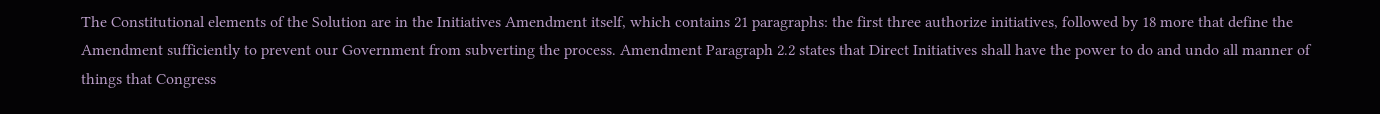The Constitutional elements of the Solution are in the Initiatives Amendment itself, which contains 21 paragraphs: the first three authorize initiatives, followed by 18 more that define the Amendment sufficiently to prevent our Government from subverting the process. Amendment Paragraph 2.2 states that Direct Initiatives shall have the power to do and undo all manner of things that Congress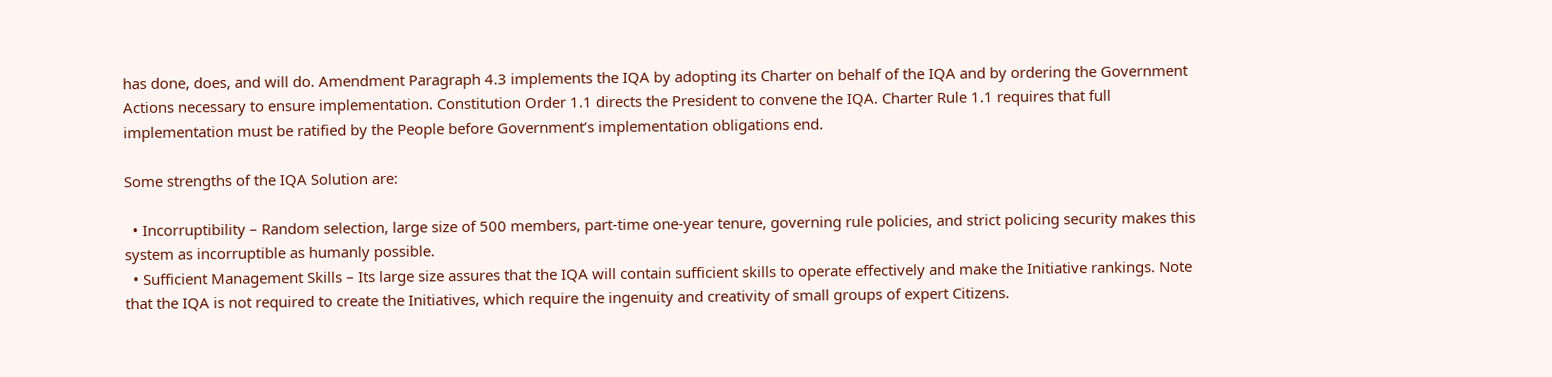has done, does, and will do. Amendment Paragraph 4.3 implements the IQA by adopting its Charter on behalf of the IQA and by ordering the Government Actions necessary to ensure implementation. Constitution Order 1.1 directs the President to convene the IQA. Charter Rule 1.1 requires that full implementation must be ratified by the People before Government’s implementation obligations end.

Some strengths of the IQA Solution are:

  • Incorruptibility – Random selection, large size of 500 members, part-time one-year tenure, governing rule policies, and strict policing security makes this system as incorruptible as humanly possible.
  • Sufficient Management Skills – Its large size assures that the IQA will contain sufficient skills to operate effectively and make the Initiative rankings. Note that the IQA is not required to create the Initiatives, which require the ingenuity and creativity of small groups of expert Citizens.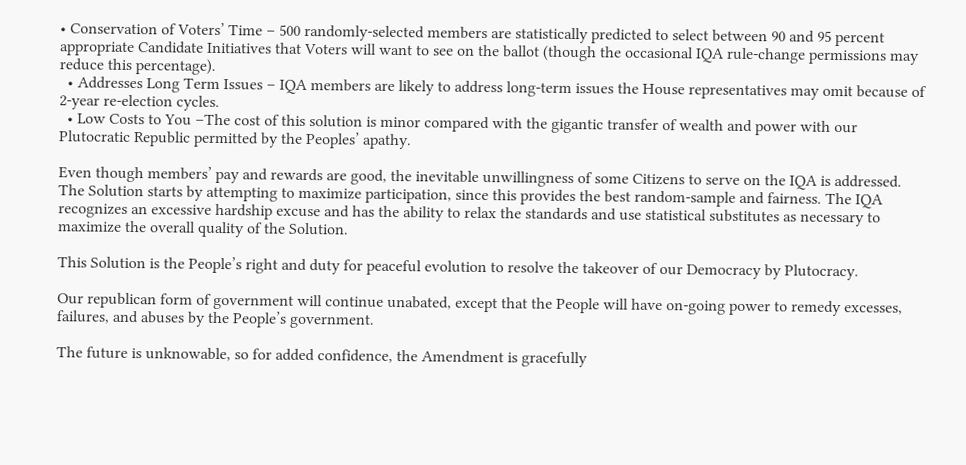• Conservation of Voters’ Time – 500 randomly-selected members are statistically predicted to select between 90 and 95 percent appropriate Candidate Initiatives that Voters will want to see on the ballot (though the occasional IQA rule-change permissions may reduce this percentage).
  • Addresses Long Term Issues – IQA members are likely to address long-term issues the House representatives may omit because of 2-year re-election cycles.
  • Low Costs to You –The cost of this solution is minor compared with the gigantic transfer of wealth and power with our Plutocratic Republic permitted by the Peoples’ apathy.

Even though members’ pay and rewards are good, the inevitable unwillingness of some Citizens to serve on the IQA is addressed. The Solution starts by attempting to maximize participation, since this provides the best random-sample and fairness. The IQA recognizes an excessive hardship excuse and has the ability to relax the standards and use statistical substitutes as necessary to maximize the overall quality of the Solution.

This Solution is the People’s right and duty for peaceful evolution to resolve the takeover of our Democracy by Plutocracy.

Our republican form of government will continue unabated, except that the People will have on-going power to remedy excesses, failures, and abuses by the People’s government.

The future is unknowable, so for added confidence, the Amendment is gracefully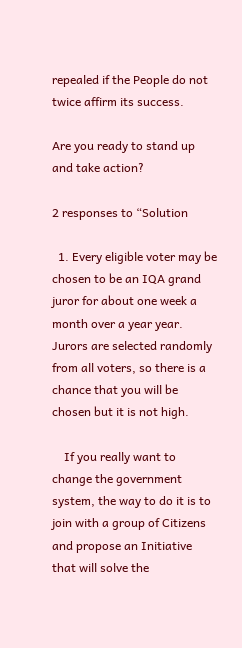repealed if the People do not twice affirm its success.

Are you ready to stand up and take action?

2 responses to “Solution

  1. Every eligible voter may be chosen to be an IQA grand juror for about one week a month over a year year. Jurors are selected randomly from all voters, so there is a chance that you will be chosen but it is not high.

    If you really want to change the government system, the way to do it is to join with a group of Citizens and propose an Initiative that will solve the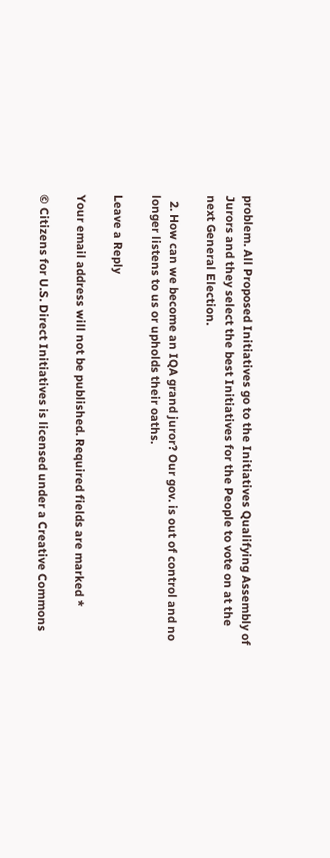problem. All Proposed Initiatives go to the Initiatives Qualifying Assembly of Jurors and they select the best Initiatives for the People to vote on at the next General Election.

  2. How can we become an IQA grand juror? Our gov. is out of control and no longer listens to us or upholds their oaths.

Leave a Reply

Your email address will not be published. Required fields are marked *

© Citizens for U.S. Direct Initiatives is licensed under a Creative Commons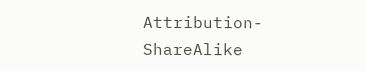Attribution-ShareAlike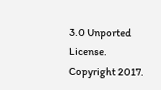3.0 Unported License. Copyright 2017.